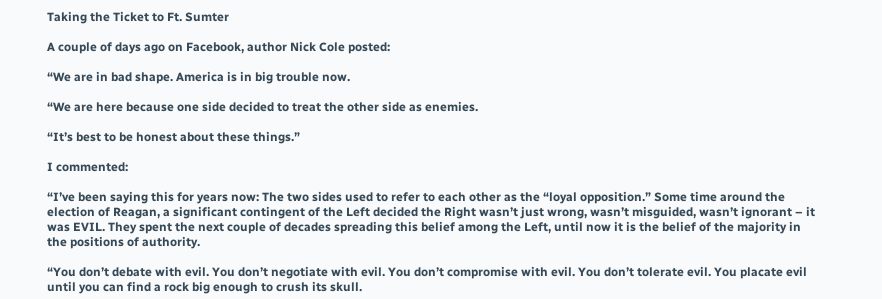Taking the Ticket to Ft. Sumter

A couple of days ago on Facebook, author Nick Cole posted:

“We are in bad shape. America is in big trouble now.

“We are here because one side decided to treat the other side as enemies.

“It’s best to be honest about these things.”

I commented:

“I’ve been saying this for years now: The two sides used to refer to each other as the “loyal opposition.” Some time around the election of Reagan, a significant contingent of the Left decided the Right wasn’t just wrong, wasn’t misguided, wasn’t ignorant – it was EVIL. They spent the next couple of decades spreading this belief among the Left, until now it is the belief of the majority in the positions of authority.

“You don’t debate with evil. You don’t negotiate with evil. You don’t compromise with evil. You don’t tolerate evil. You placate evil until you can find a rock big enough to crush its skull.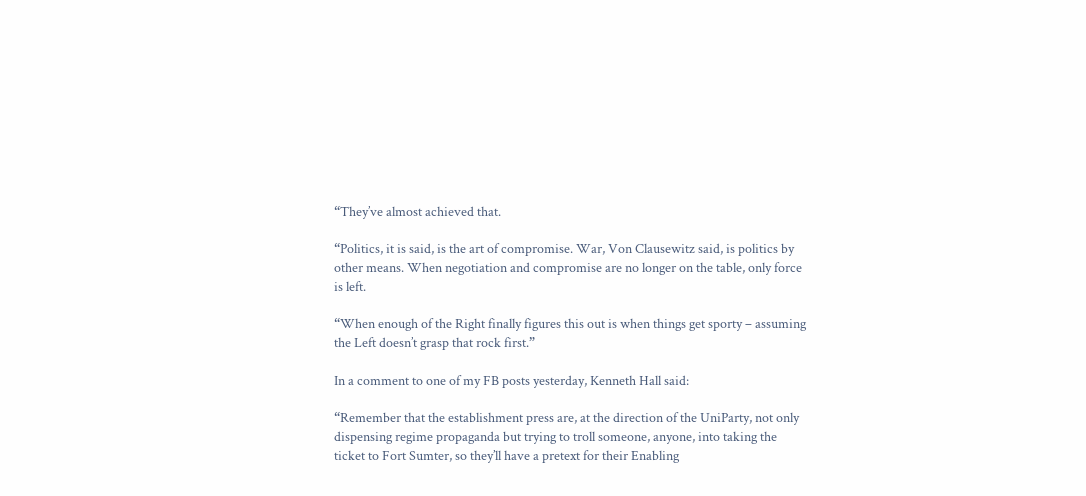“They’ve almost achieved that.

“Politics, it is said, is the art of compromise. War, Von Clausewitz said, is politics by other means. When negotiation and compromise are no longer on the table, only force is left.

“When enough of the Right finally figures this out is when things get sporty – assuming the Left doesn’t grasp that rock first.”

In a comment to one of my FB posts yesterday, Kenneth Hall said:

“Remember that the establishment press are, at the direction of the UniParty, not only dispensing regime propaganda but trying to troll someone, anyone, into taking the ticket to Fort Sumter, so they’ll have a pretext for their Enabling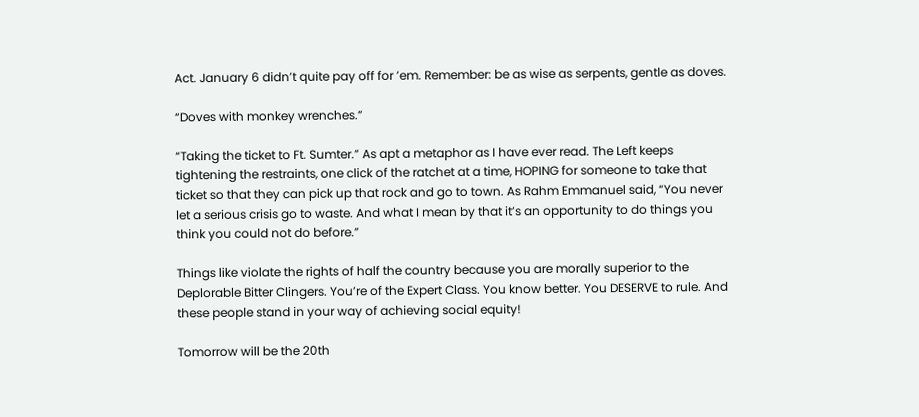Act. January 6 didn’t quite pay off for ’em. Remember: be as wise as serpents, gentle as doves.

“Doves with monkey wrenches.”

“Taking the ticket to Ft. Sumter.” As apt a metaphor as I have ever read. The Left keeps tightening the restraints, one click of the ratchet at a time, HOPING for someone to take that ticket so that they can pick up that rock and go to town. As Rahm Emmanuel said, “You never let a serious crisis go to waste. And what I mean by that it’s an opportunity to do things you think you could not do before.”

Things like violate the rights of half the country because you are morally superior to the Deplorable Bitter Clingers. You’re of the Expert Class. You know better. You DESERVE to rule. And these people stand in your way of achieving social equity!

Tomorrow will be the 20th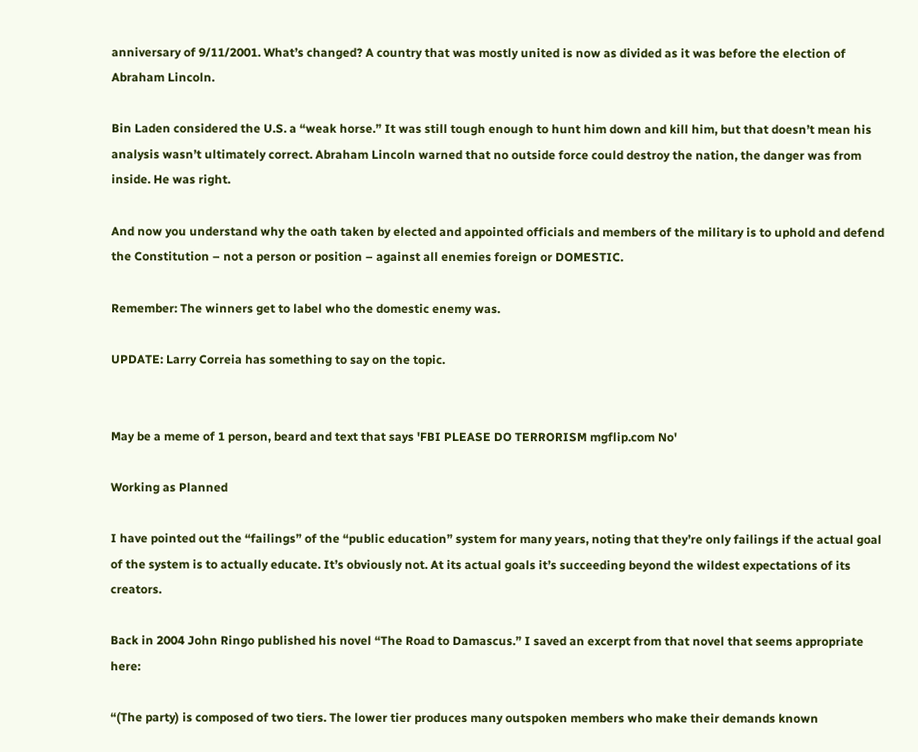anniversary of 9/11/2001. What’s changed? A country that was mostly united is now as divided as it was before the election of Abraham Lincoln.

Bin Laden considered the U.S. a “weak horse.” It was still tough enough to hunt him down and kill him, but that doesn’t mean his analysis wasn’t ultimately correct. Abraham Lincoln warned that no outside force could destroy the nation, the danger was from inside. He was right.

And now you understand why the oath taken by elected and appointed officials and members of the military is to uphold and defend the Constitution – not a person or position – against all enemies foreign or DOMESTIC.

Remember: The winners get to label who the domestic enemy was.

UPDATE: Larry Correia has something to say on the topic.


May be a meme of 1 person, beard and text that says 'FBI PLEASE DO TERRORISM mgflip.com No'

Working as Planned

I have pointed out the “failings” of the “public education” system for many years, noting that they’re only failings if the actual goal of the system is to actually educate. It’s obviously not. At its actual goals it’s succeeding beyond the wildest expectations of its creators.

Back in 2004 John Ringo published his novel “The Road to Damascus.” I saved an excerpt from that novel that seems appropriate here:

“(The party) is composed of two tiers. The lower tier produces many outspoken members who make their demands known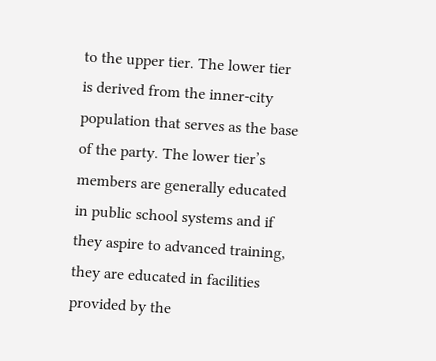to the upper tier. The lower tier is derived from the inner-city population that serves as the base of the party. The lower tier’s members are generally educated in public school systems and if they aspire to advanced training, they are educated in facilities provided by the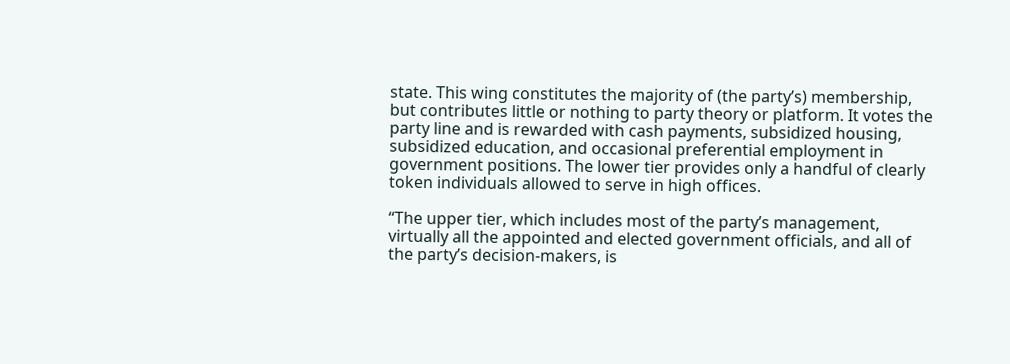state. This wing constitutes the majority of (the party’s) membership, but contributes little or nothing to party theory or platform. It votes the party line and is rewarded with cash payments, subsidized housing, subsidized education, and occasional preferential employment in government positions. The lower tier provides only a handful of clearly token individuals allowed to serve in high offices.

“The upper tier, which includes most of the party’s management, virtually all the appointed and elected government officials, and all of the party’s decision-makers, is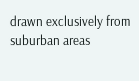drawn exclusively from suburban areas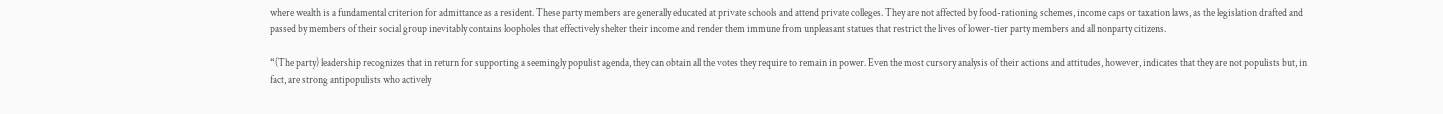where wealth is a fundamental criterion for admittance as a resident. These party members are generally educated at private schools and attend private colleges. They are not affected by food-rationing schemes, income caps or taxation laws, as the legislation drafted and passed by members of their social group inevitably contains loopholes that effectively shelter their income and render them immune from unpleasant statues that restrict the lives of lower-tier party members and all nonparty citizens.

“(The party) leadership recognizes that in return for supporting a seemingly populist agenda, they can obtain all the votes they require to remain in power. Even the most cursory analysis of their actions and attitudes, however, indicates that they are not populists but, in fact, are strong antipopulists who actively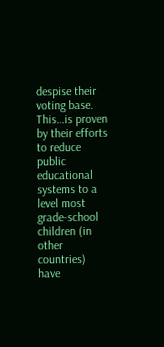despise their voting base. This…is proven by their efforts to reduce public educational systems to a level most grade-school children (in other countries) have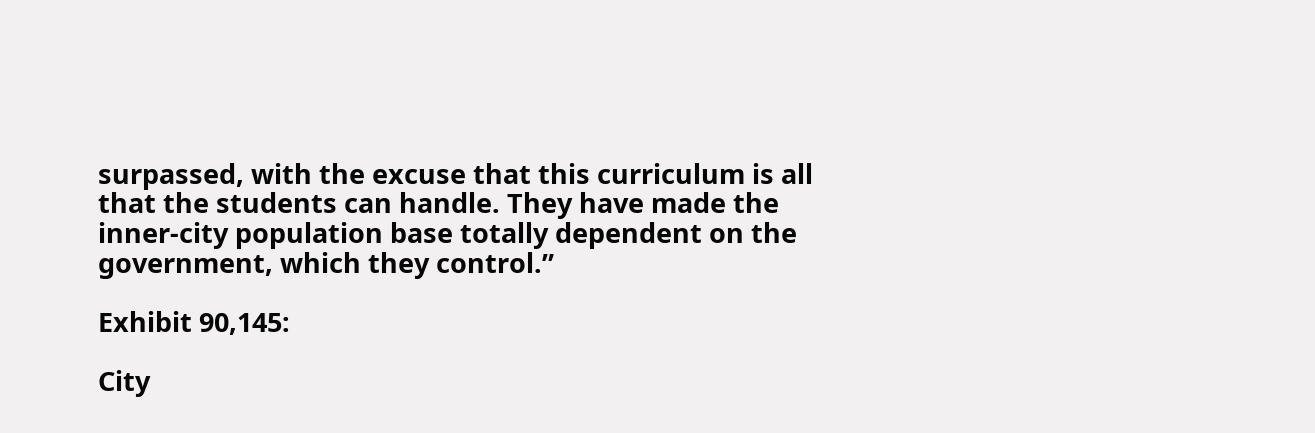surpassed, with the excuse that this curriculum is all that the students can handle. They have made the inner-city population base totally dependent on the government, which they control.”

Exhibit 90,145:

City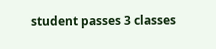student passes 3 classes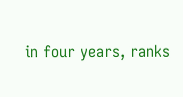in four years, ranks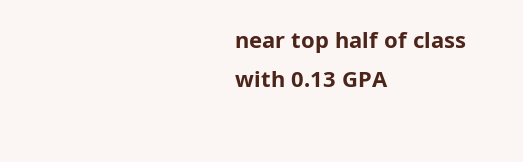near top half of class with 0.13 GPA